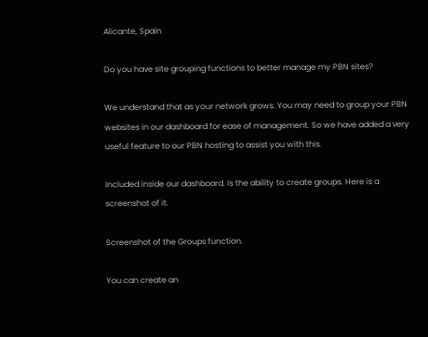Alicante, Spain

Do you have site grouping functions to better manage my PBN sites?

We understand that as your network grows. You may need to group your PBN websites in our dashboard for ease of management. So we have added a very useful feature to our PBN hosting to assist you with this.

Included inside our dashboard. Is the ability to create groups. Here is a screenshot of it.

Screenshot of the Groups function.

You can create an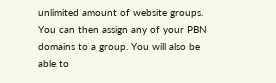unlimited amount of website groups. You can then assign any of your PBN domains to a group. You will also be able to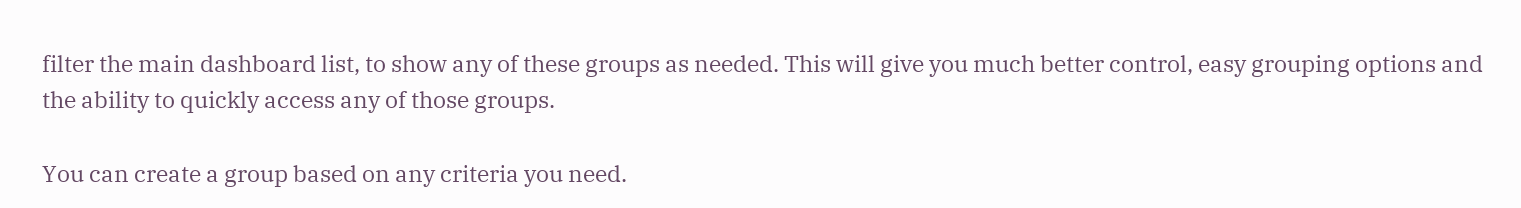filter the main dashboard list, to show any of these groups as needed. This will give you much better control, easy grouping options and the ability to quickly access any of those groups.

You can create a group based on any criteria you need.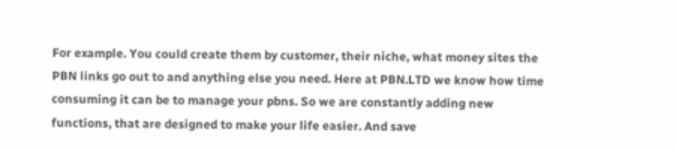For example. You could create them by customer, their niche, what money sites the PBN links go out to and anything else you need. Here at PBN.LTD we know how time consuming it can be to manage your pbns. So we are constantly adding new functions, that are designed to make your life easier. And save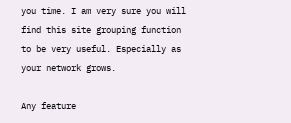you time. I am very sure you will find this site grouping function to be very useful. Especially as your network grows.

Any feature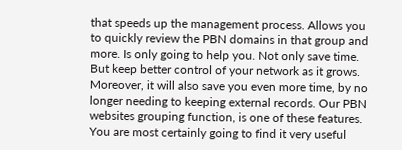that speeds up the management process. Allows you to quickly review the PBN domains in that group and more. Is only going to help you. Not only save time. But keep better control of your network as it grows. Moreover, it will also save you even more time, by no longer needing to keeping external records. Our PBN websites grouping function, is one of these features. You are most certainly going to find it very useful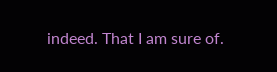indeed. That I am sure of.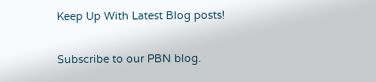Keep Up With Latest Blog posts!

Subscribe to our PBN blog.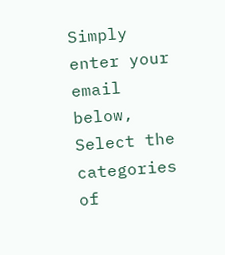Simply enter your email below, Select the categories of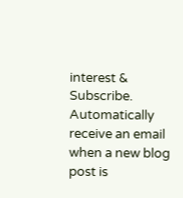interest & Subscribe. Automatically receive an email when a new blog post is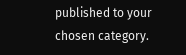published to your chosen category.